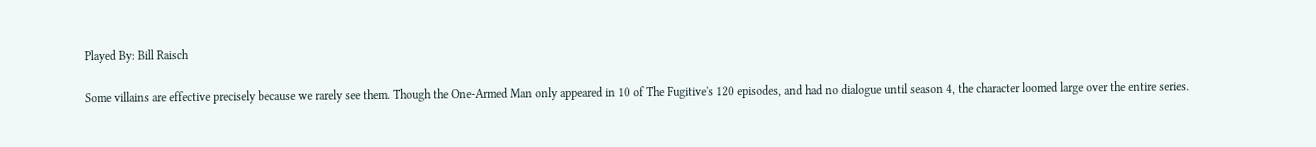Played By: Bill Raisch

Some villains are effective precisely because we rarely see them. Though the One-Armed Man only appeared in 10 of The Fugitive's 120 episodes, and had no dialogue until season 4, the character loomed large over the entire series.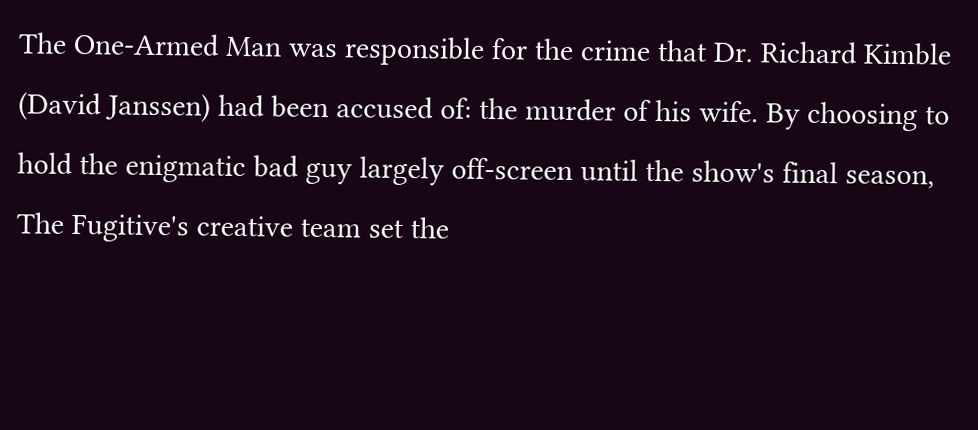The One-Armed Man was responsible for the crime that Dr. Richard Kimble (David Janssen) had been accused of: the murder of his wife. By choosing to hold the enigmatic bad guy largely off-screen until the show's final season, The Fugitive's creative team set the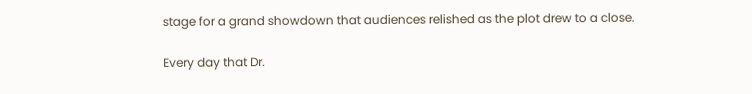stage for a grand showdown that audiences relished as the plot drew to a close.

Every day that Dr.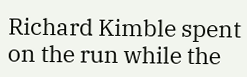Richard Kimble spent on the run while the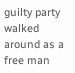guilty party walked around as a free man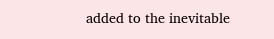added to the inevitable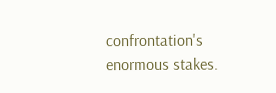confrontation's enormous stakes.